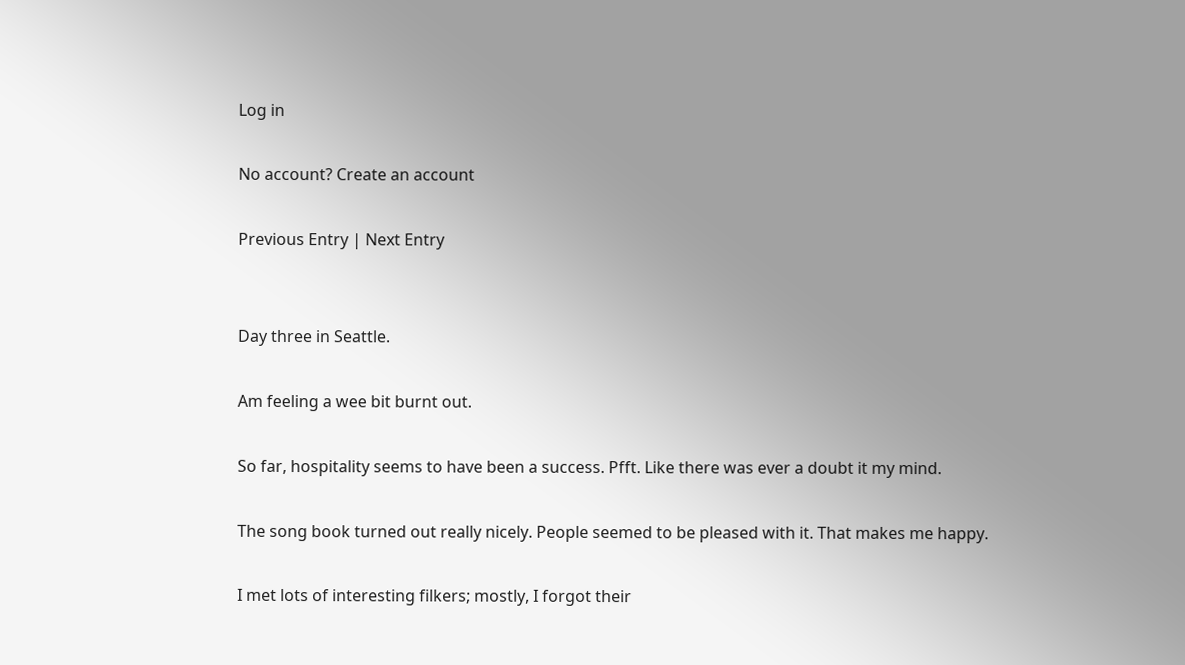Log in

No account? Create an account

Previous Entry | Next Entry


Day three in Seattle.

Am feeling a wee bit burnt out.

So far, hospitality seems to have been a success. Pfft. Like there was ever a doubt it my mind.

The song book turned out really nicely. People seemed to be pleased with it. That makes me happy.

I met lots of interesting filkers; mostly, I forgot their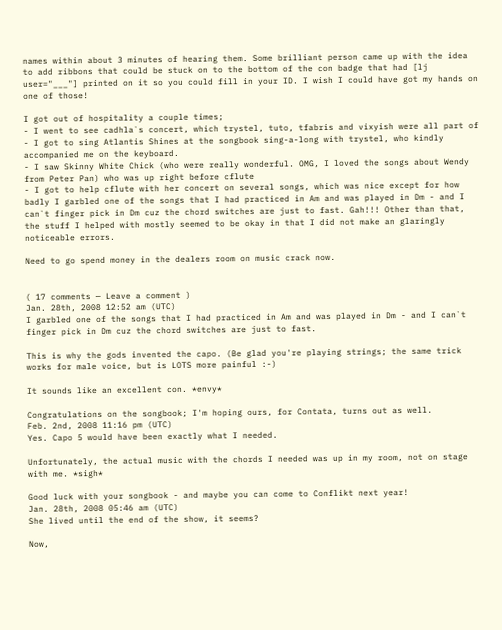names within about 3 minutes of hearing them. Some brilliant person came up with the idea to add ribbons that could be stuck on to the bottom of the con badge that had [lj user="___"] printed on it so you could fill in your ID. I wish I could have got my hands on one of those!

I got out of hospitality a couple times;
- I went to see cadhla`s concert, which trystel, tuto, tfabris and vixyish were all part of
- I got to sing Atlantis Shines at the songbook sing-a-long with trystel, who kindly accompanied me on the keyboard.
- I saw Skinny White Chick (who were really wonderful. OMG, I loved the songs about Wendy from Peter Pan) who was up right before cflute
- I got to help cflute with her concert on several songs, which was nice except for how badly I garbled one of the songs that I had practiced in Am and was played in Dm - and I can`t finger pick in Dm cuz the chord switches are just to fast. Gah!!! Other than that, the stuff I helped with mostly seemed to be okay in that I did not make an glaringly noticeable errors.

Need to go spend money in the dealers room on music crack now.


( 17 comments — Leave a comment )
Jan. 28th, 2008 12:52 am (UTC)
I garbled one of the songs that I had practiced in Am and was played in Dm - and I can`t finger pick in Dm cuz the chord switches are just to fast.

This is why the gods invented the capo. (Be glad you're playing strings; the same trick works for male voice, but is LOTS more painful :-)

It sounds like an excellent con. *envy*

Congratulations on the songbook; I'm hoping ours, for Contata, turns out as well.
Feb. 2nd, 2008 11:16 pm (UTC)
Yes. Capo 5 would have been exactly what I needed.

Unfortunately, the actual music with the chords I needed was up in my room, not on stage with me. *sigh*

Good luck with your songbook - and maybe you can come to Conflikt next year!
Jan. 28th, 2008 05:46 am (UTC)
She lived until the end of the show, it seems?

Now,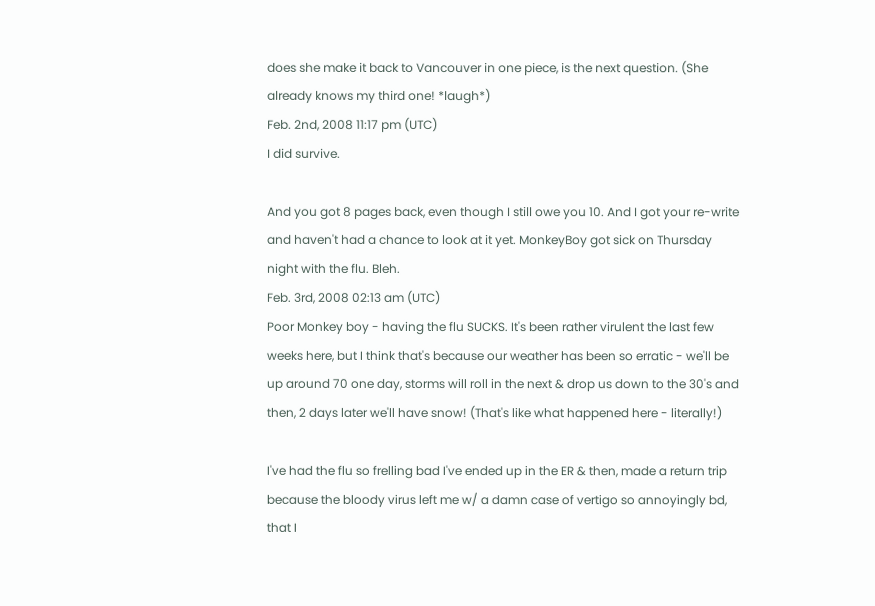does she make it back to Vancouver in one piece, is the next question. (She already knows my third one! *laugh*)
Feb. 2nd, 2008 11:17 pm (UTC)
I did survive.

And you got 8 pages back, even though I still owe you 10. And I got your re-write and haven't had a chance to look at it yet. MonkeyBoy got sick on Thursday night with the flu. Bleh.
Feb. 3rd, 2008 02:13 am (UTC)
Poor Monkey boy - having the flu SUCKS. It's been rather virulent the last few weeks here, but I think that's because our weather has been so erratic - we'll be up around 70 one day, storms will roll in the next & drop us down to the 30's and then, 2 days later we'll have snow! (That's like what happened here - literally!)

I've had the flu so frelling bad I've ended up in the ER & then, made a return trip because the bloody virus left me w/ a damn case of vertigo so annoyingly bd, that I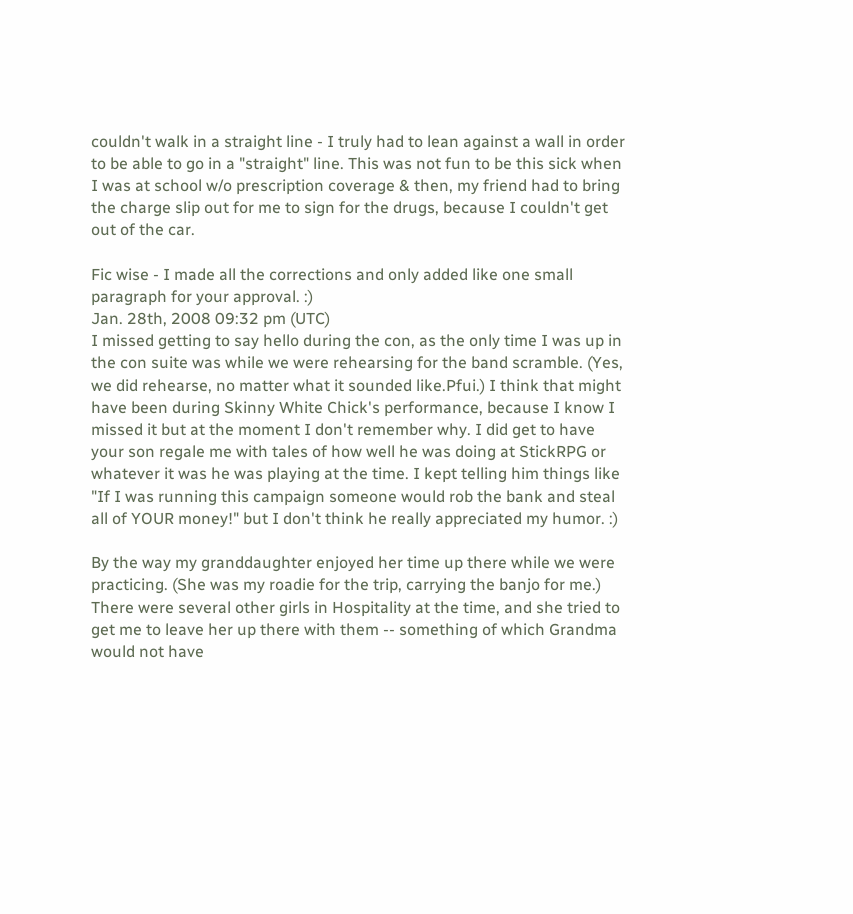couldn't walk in a straight line - I truly had to lean against a wall in order to be able to go in a "straight" line. This was not fun to be this sick when I was at school w/o prescription coverage & then, my friend had to bring the charge slip out for me to sign for the drugs, because I couldn't get out of the car.

Fic wise - I made all the corrections and only added like one small paragraph for your approval. :)
Jan. 28th, 2008 09:32 pm (UTC)
I missed getting to say hello during the con, as the only time I was up in the con suite was while we were rehearsing for the band scramble. (Yes, we did rehearse, no matter what it sounded like.Pfui.) I think that might have been during Skinny White Chick's performance, because I know I missed it but at the moment I don't remember why. I did get to have your son regale me with tales of how well he was doing at StickRPG or whatever it was he was playing at the time. I kept telling him things like "If I was running this campaign someone would rob the bank and steal all of YOUR money!" but I don't think he really appreciated my humor. :)

By the way my granddaughter enjoyed her time up there while we were practicing. (She was my roadie for the trip, carrying the banjo for me.) There were several other girls in Hospitality at the time, and she tried to get me to leave her up there with them -- something of which Grandma would not have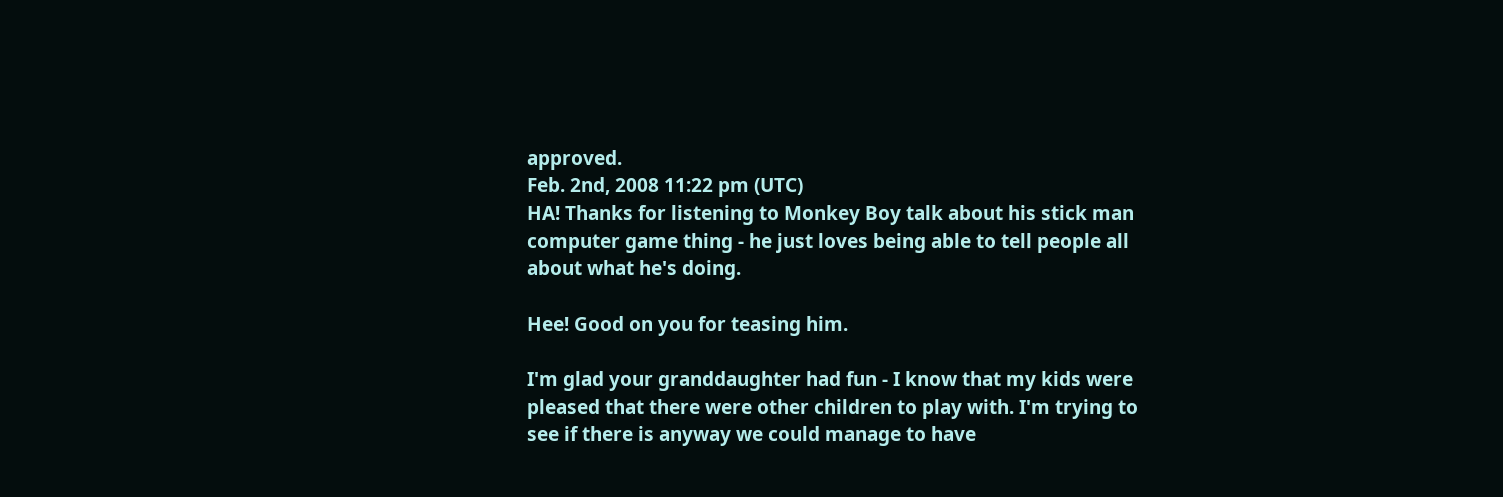approved.
Feb. 2nd, 2008 11:22 pm (UTC)
HA! Thanks for listening to Monkey Boy talk about his stick man computer game thing - he just loves being able to tell people all about what he's doing.

Hee! Good on you for teasing him.

I'm glad your granddaughter had fun - I know that my kids were pleased that there were other children to play with. I'm trying to see if there is anyway we could manage to have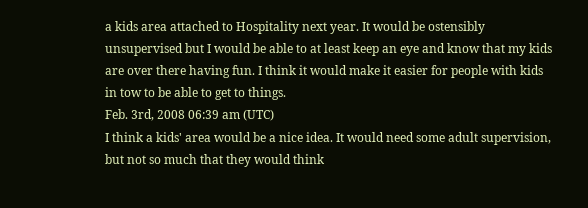a kids area attached to Hospitality next year. It would be ostensibly unsupervised but I would be able to at least keep an eye and know that my kids are over there having fun. I think it would make it easier for people with kids in tow to be able to get to things.
Feb. 3rd, 2008 06:39 am (UTC)
I think a kids' area would be a nice idea. It would need some adult supervision, but not so much that they would think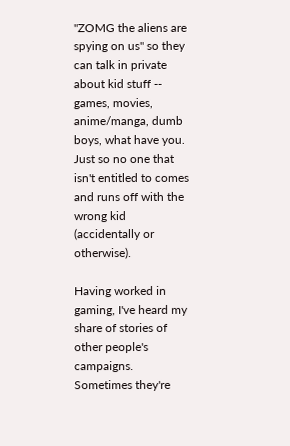"ZOMG the aliens are spying on us" so they can talk in private about kid stuff -- games, movies, anime/manga, dumb boys, what have you. Just so no one that isn't entitled to comes and runs off with the wrong kid (accidentally or otherwise).

Having worked in gaming, I've heard my share of stories of other people's campaigns. Sometimes they're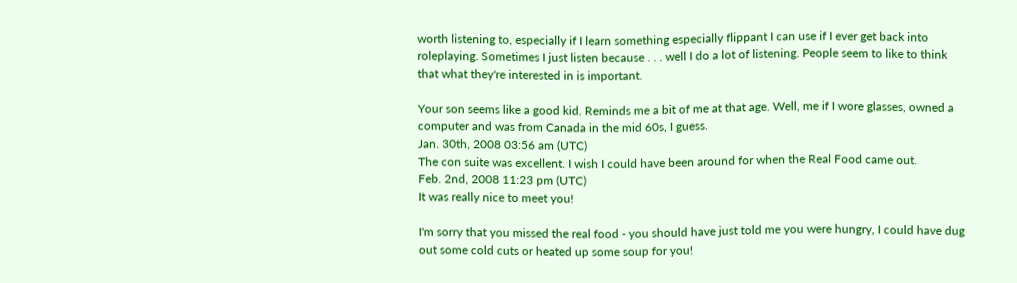worth listening to, especially if I learn something especially flippant I can use if I ever get back into roleplaying. Sometimes I just listen because . . . well I do a lot of listening. People seem to like to think that what they're interested in is important.

Your son seems like a good kid. Reminds me a bit of me at that age. Well, me if I wore glasses, owned a computer and was from Canada in the mid 60s, I guess.
Jan. 30th, 2008 03:56 am (UTC)
The con suite was excellent. I wish I could have been around for when the Real Food came out.
Feb. 2nd, 2008 11:23 pm (UTC)
It was really nice to meet you!

I'm sorry that you missed the real food - you should have just told me you were hungry, I could have dug out some cold cuts or heated up some soup for you!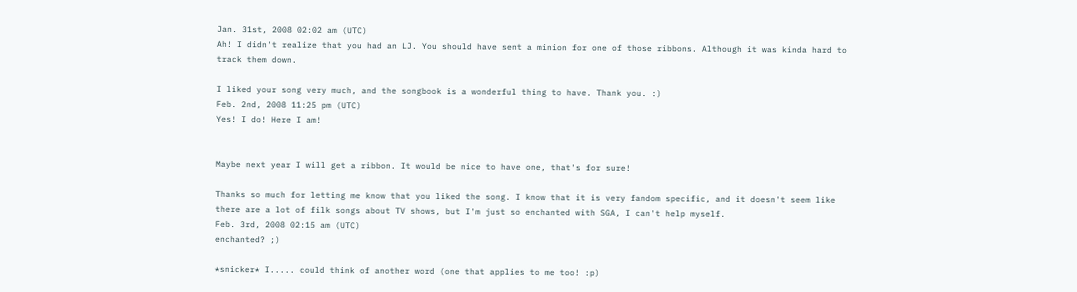Jan. 31st, 2008 02:02 am (UTC)
Ah! I didn't realize that you had an LJ. You should have sent a minion for one of those ribbons. Although it was kinda hard to track them down.

I liked your song very much, and the songbook is a wonderful thing to have. Thank you. :)
Feb. 2nd, 2008 11:25 pm (UTC)
Yes! I do! Here I am!


Maybe next year I will get a ribbon. It would be nice to have one, that's for sure!

Thanks so much for letting me know that you liked the song. I know that it is very fandom specific, and it doesn't seem like there are a lot of filk songs about TV shows, but I'm just so enchanted with SGA, I can't help myself.
Feb. 3rd, 2008 02:15 am (UTC)
enchanted? ;)

*snicker* I..... could think of another word (one that applies to me too! :p)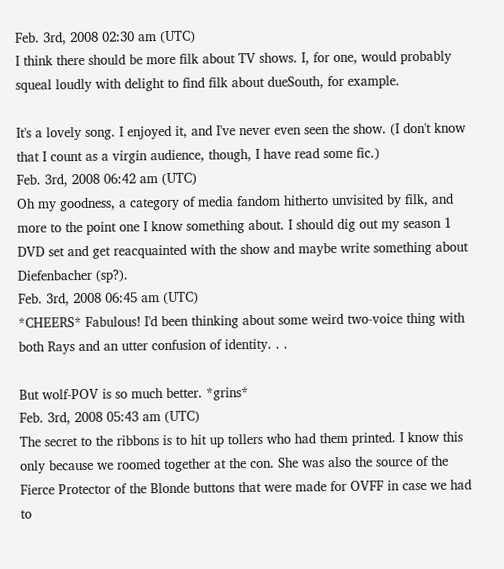Feb. 3rd, 2008 02:30 am (UTC)
I think there should be more filk about TV shows. I, for one, would probably squeal loudly with delight to find filk about dueSouth, for example.

It's a lovely song. I enjoyed it, and I've never even seen the show. (I don't know that I count as a virgin audience, though, I have read some fic.)
Feb. 3rd, 2008 06:42 am (UTC)
Oh my goodness, a category of media fandom hitherto unvisited by filk, and more to the point one I know something about. I should dig out my season 1 DVD set and get reacquainted with the show and maybe write something about Diefenbacher (sp?).
Feb. 3rd, 2008 06:45 am (UTC)
*CHEERS* Fabulous! I'd been thinking about some weird two-voice thing with both Rays and an utter confusion of identity. . .

But wolf-POV is so much better. *grins*
Feb. 3rd, 2008 05:43 am (UTC)
The secret to the ribbons is to hit up tollers who had them printed. I know this only because we roomed together at the con. She was also the source of the Fierce Protector of the Blonde buttons that were made for OVFF in case we had to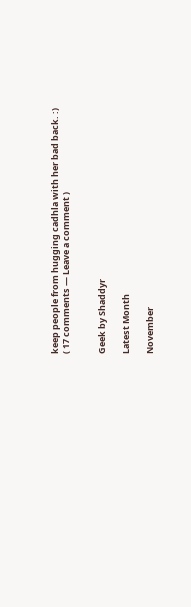keep people from hugging cadhla with her bad back. :)
( 17 comments — Leave a comment )


Geek by Shaddyr

Latest Month

November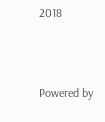2018



Powered by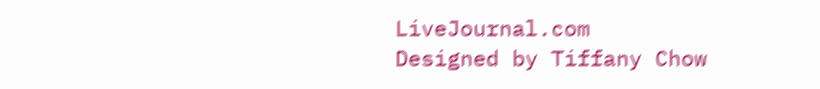LiveJournal.com
Designed by Tiffany Chow